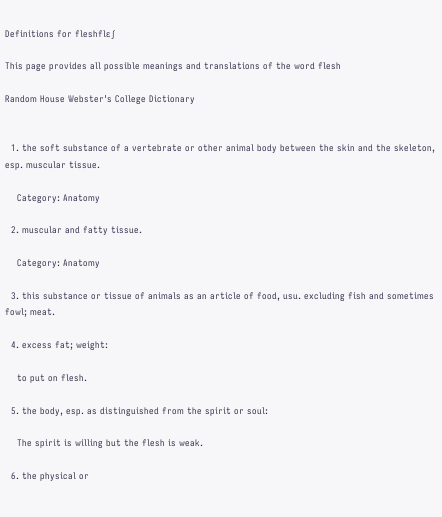Definitions for fleshflɛʃ

This page provides all possible meanings and translations of the word flesh

Random House Webster's College Dictionary


  1. the soft substance of a vertebrate or other animal body between the skin and the skeleton, esp. muscular tissue.

    Category: Anatomy

  2. muscular and fatty tissue.

    Category: Anatomy

  3. this substance or tissue of animals as an article of food, usu. excluding fish and sometimes fowl; meat.

  4. excess fat; weight:

    to put on flesh.

  5. the body, esp. as distinguished from the spirit or soul:

    The spirit is willing but the flesh is weak.

  6. the physical or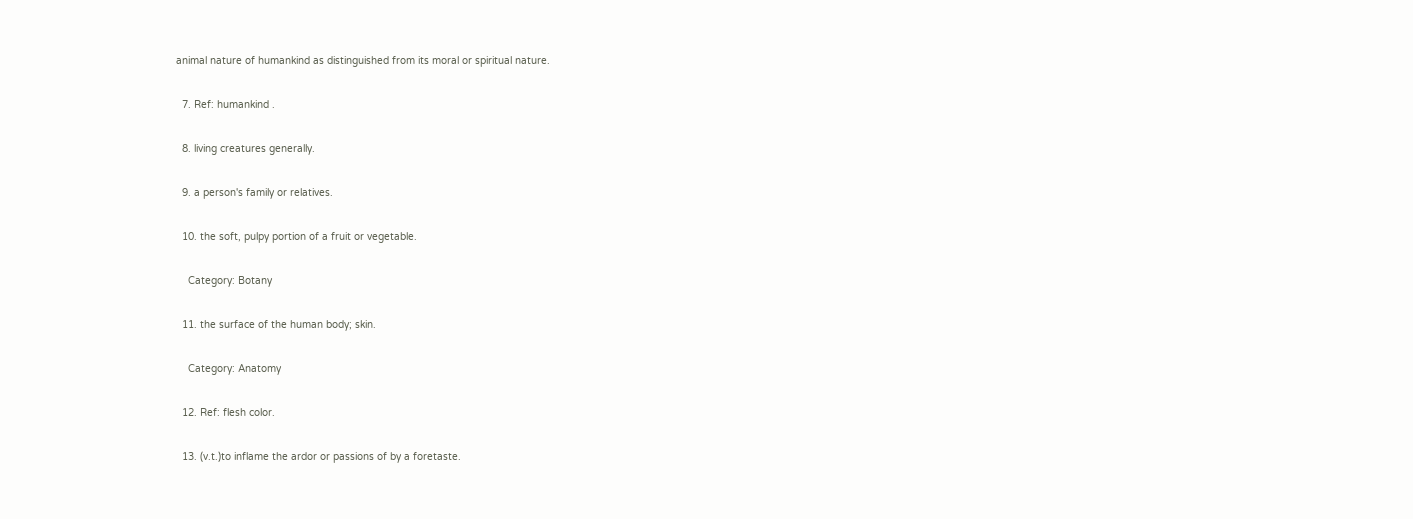animal nature of humankind as distinguished from its moral or spiritual nature.

  7. Ref: humankind .

  8. living creatures generally.

  9. a person's family or relatives.

  10. the soft, pulpy portion of a fruit or vegetable.

    Category: Botany

  11. the surface of the human body; skin.

    Category: Anatomy

  12. Ref: flesh color.

  13. (v.t.)to inflame the ardor or passions of by a foretaste.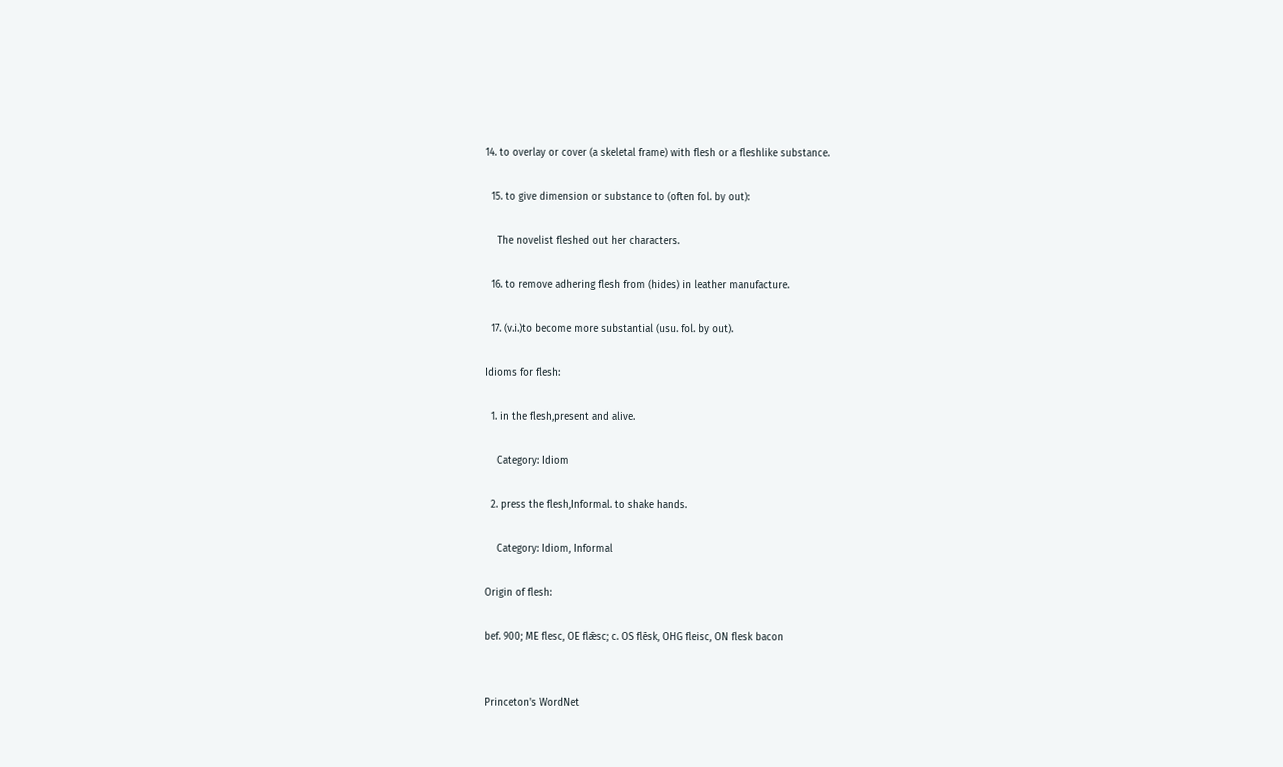14. to overlay or cover (a skeletal frame) with flesh or a fleshlike substance.

  15. to give dimension or substance to (often fol. by out):

    The novelist fleshed out her characters.

  16. to remove adhering flesh from (hides) in leather manufacture.

  17. (v.i.)to become more substantial (usu. fol. by out).

Idioms for flesh:

  1. in the flesh,present and alive.

    Category: Idiom

  2. press the flesh,Informal. to shake hands.

    Category: Idiom, Informal

Origin of flesh:

bef. 900; ME flesc, OE flǣsc; c. OS flēsk, OHG fleisc, ON flesk bacon


Princeton's WordNet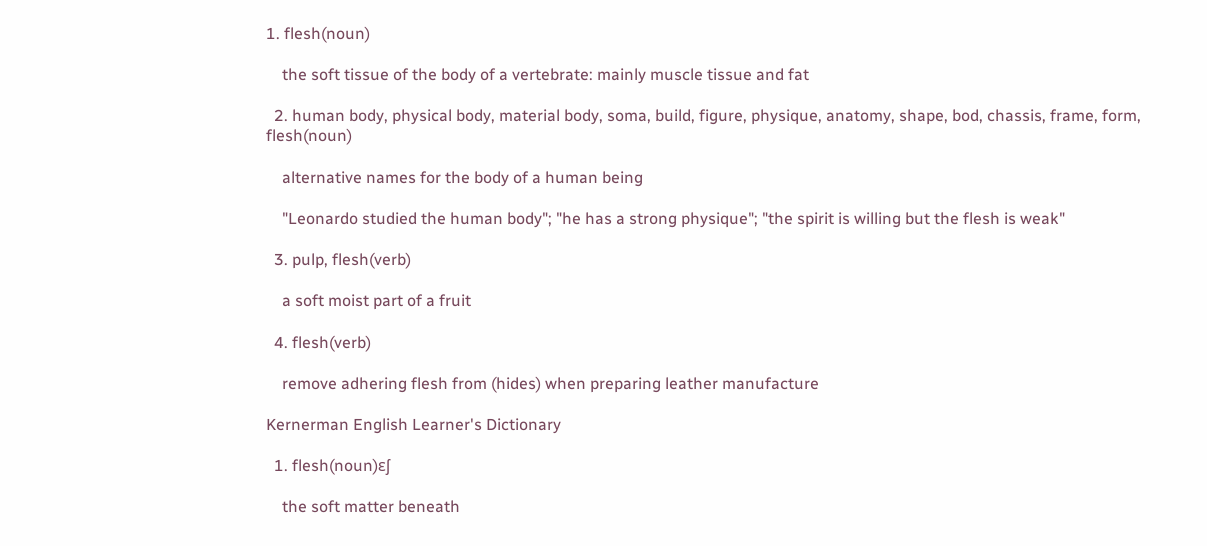1. flesh(noun)

    the soft tissue of the body of a vertebrate: mainly muscle tissue and fat

  2. human body, physical body, material body, soma, build, figure, physique, anatomy, shape, bod, chassis, frame, form, flesh(noun)

    alternative names for the body of a human being

    "Leonardo studied the human body"; "he has a strong physique"; "the spirit is willing but the flesh is weak"

  3. pulp, flesh(verb)

    a soft moist part of a fruit

  4. flesh(verb)

    remove adhering flesh from (hides) when preparing leather manufacture

Kernerman English Learner's Dictionary

  1. flesh(noun)ɛʃ

    the soft matter beneath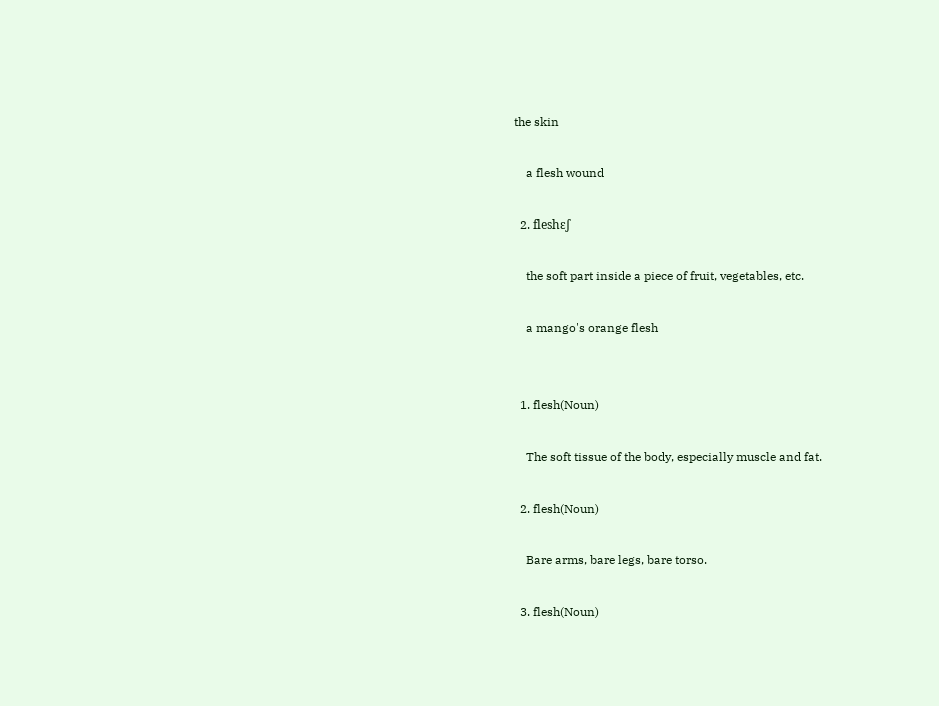the skin

    a flesh wound

  2. fleshɛʃ

    the soft part inside a piece of fruit, vegetables, etc.

    a mango's orange flesh


  1. flesh(Noun)

    The soft tissue of the body, especially muscle and fat.

  2. flesh(Noun)

    Bare arms, bare legs, bare torso.

  3. flesh(Noun)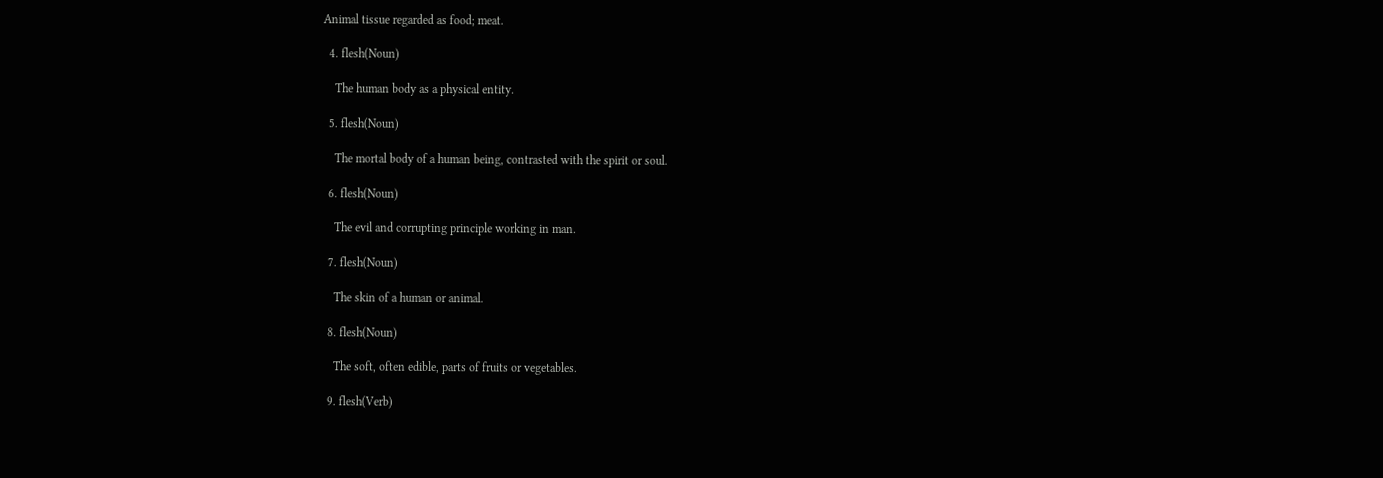Animal tissue regarded as food; meat.

  4. flesh(Noun)

    The human body as a physical entity.

  5. flesh(Noun)

    The mortal body of a human being, contrasted with the spirit or soul.

  6. flesh(Noun)

    The evil and corrupting principle working in man.

  7. flesh(Noun)

    The skin of a human or animal.

  8. flesh(Noun)

    The soft, often edible, parts of fruits or vegetables.

  9. flesh(Verb)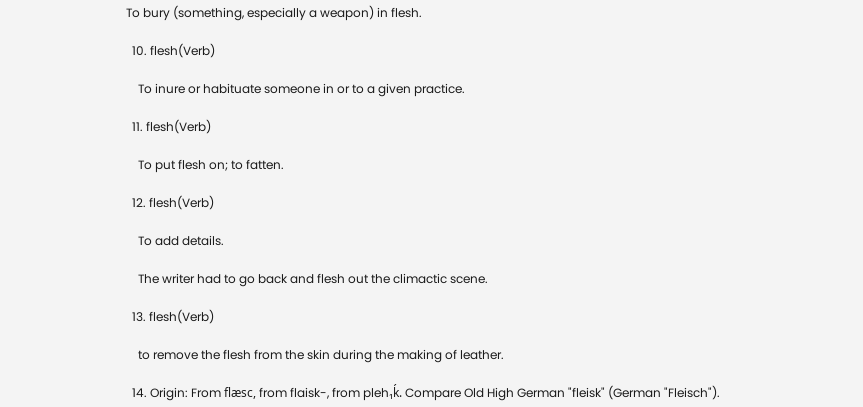To bury (something, especially a weapon) in flesh.

  10. flesh(Verb)

    To inure or habituate someone in or to a given practice.

  11. flesh(Verb)

    To put flesh on; to fatten.

  12. flesh(Verb)

    To add details.

    The writer had to go back and flesh out the climactic scene.

  13. flesh(Verb)

    to remove the flesh from the skin during the making of leather.

  14. Origin: From flæsc, from flaisk-, from pleh₁ḱ. Compare Old High German "fleisk" (German "Fleisch").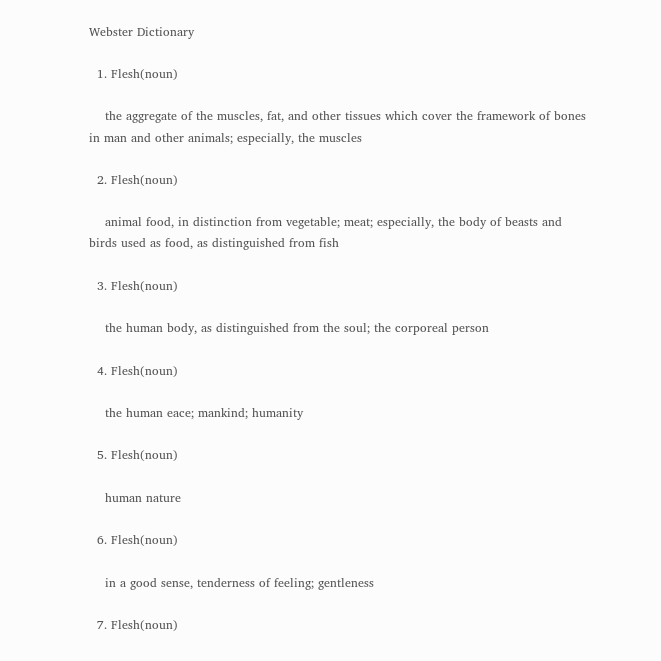Webster Dictionary

  1. Flesh(noun)

    the aggregate of the muscles, fat, and other tissues which cover the framework of bones in man and other animals; especially, the muscles

  2. Flesh(noun)

    animal food, in distinction from vegetable; meat; especially, the body of beasts and birds used as food, as distinguished from fish

  3. Flesh(noun)

    the human body, as distinguished from the soul; the corporeal person

  4. Flesh(noun)

    the human eace; mankind; humanity

  5. Flesh(noun)

    human nature

  6. Flesh(noun)

    in a good sense, tenderness of feeling; gentleness

  7. Flesh(noun)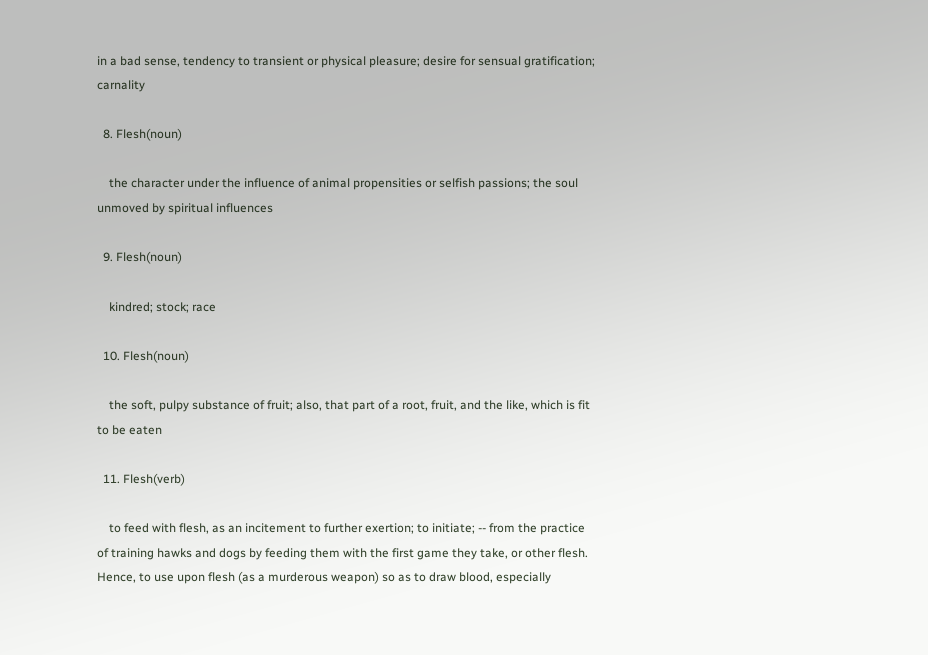in a bad sense, tendency to transient or physical pleasure; desire for sensual gratification; carnality

  8. Flesh(noun)

    the character under the influence of animal propensities or selfish passions; the soul unmoved by spiritual influences

  9. Flesh(noun)

    kindred; stock; race

  10. Flesh(noun)

    the soft, pulpy substance of fruit; also, that part of a root, fruit, and the like, which is fit to be eaten

  11. Flesh(verb)

    to feed with flesh, as an incitement to further exertion; to initiate; -- from the practice of training hawks and dogs by feeding them with the first game they take, or other flesh. Hence, to use upon flesh (as a murderous weapon) so as to draw blood, especially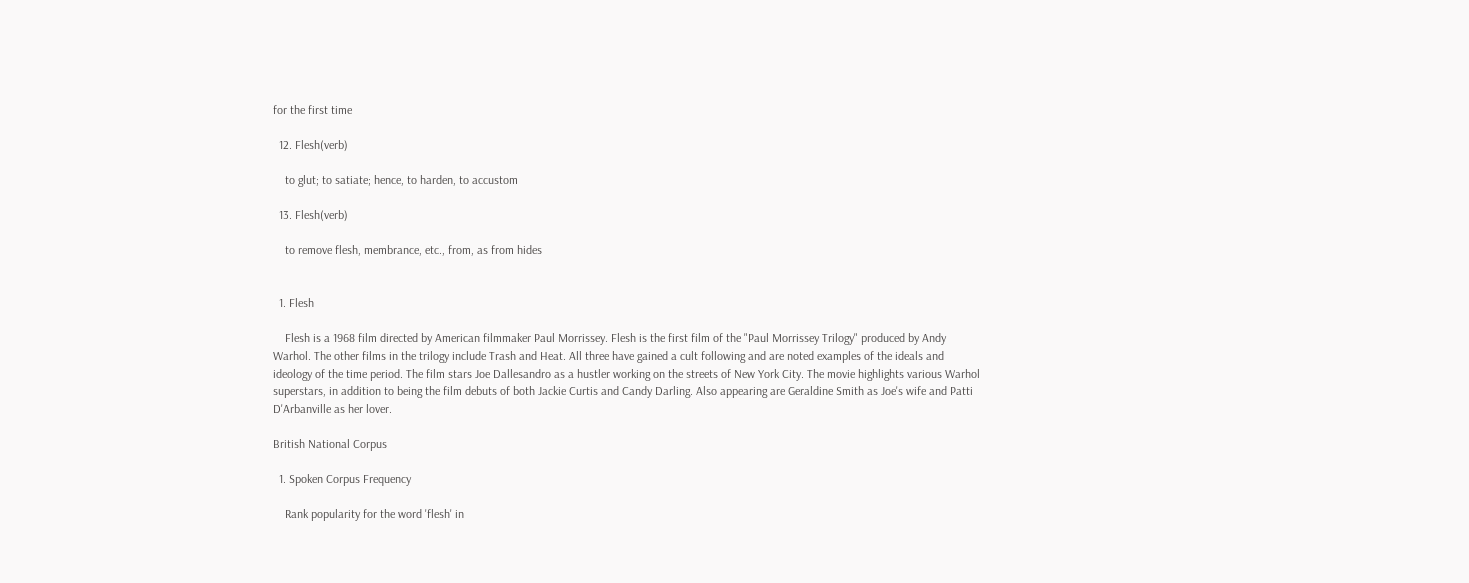for the first time

  12. Flesh(verb)

    to glut; to satiate; hence, to harden, to accustom

  13. Flesh(verb)

    to remove flesh, membrance, etc., from, as from hides


  1. Flesh

    Flesh is a 1968 film directed by American filmmaker Paul Morrissey. Flesh is the first film of the "Paul Morrissey Trilogy" produced by Andy Warhol. The other films in the trilogy include Trash and Heat. All three have gained a cult following and are noted examples of the ideals and ideology of the time period. The film stars Joe Dallesandro as a hustler working on the streets of New York City. The movie highlights various Warhol superstars, in addition to being the film debuts of both Jackie Curtis and Candy Darling. Also appearing are Geraldine Smith as Joe's wife and Patti D'Arbanville as her lover.

British National Corpus

  1. Spoken Corpus Frequency

    Rank popularity for the word 'flesh' in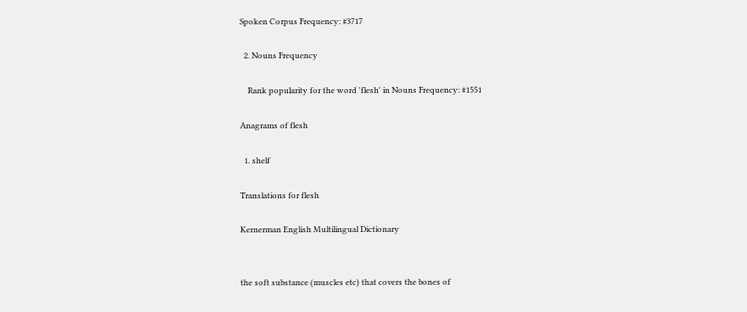Spoken Corpus Frequency: #3717

  2. Nouns Frequency

    Rank popularity for the word 'flesh' in Nouns Frequency: #1551

Anagrams of flesh

  1. shelf

Translations for flesh

Kernerman English Multilingual Dictionary


the soft substance (muscles etc) that covers the bones of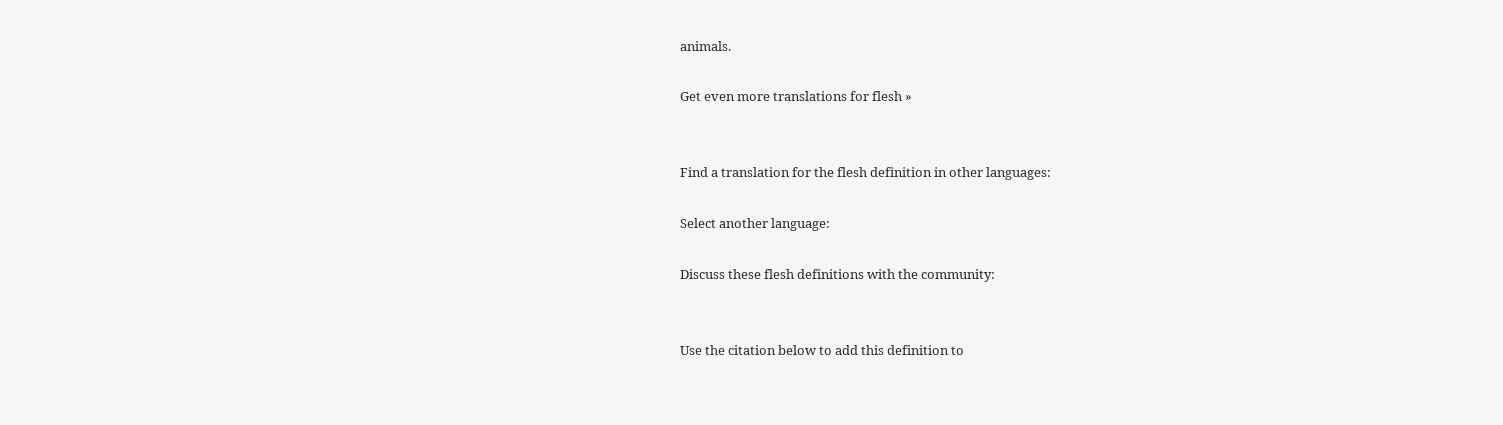animals.

Get even more translations for flesh »


Find a translation for the flesh definition in other languages:

Select another language:

Discuss these flesh definitions with the community:


Use the citation below to add this definition to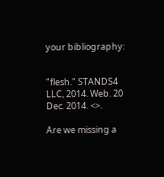your bibliography:


"flesh." STANDS4 LLC, 2014. Web. 20 Dec. 2014. <>.

Are we missing a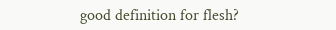good definition for flesh?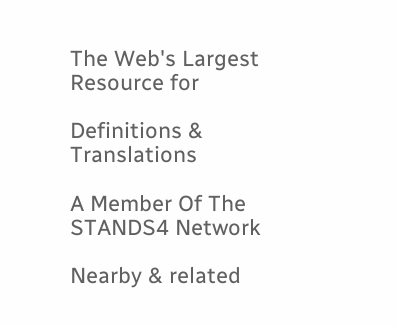The Web's Largest Resource for

Definitions & Translations

A Member Of The STANDS4 Network

Nearby & related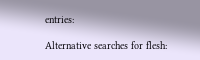entries:

Alternative searches for flesh: